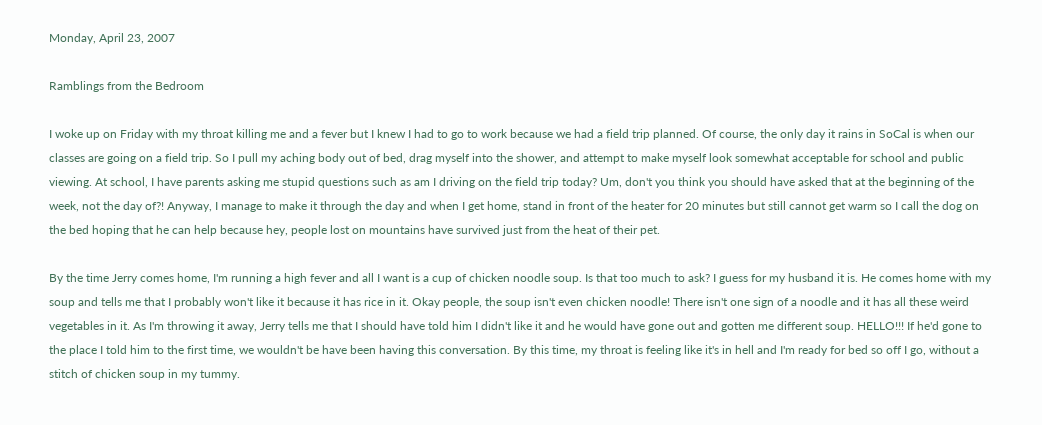Monday, April 23, 2007

Ramblings from the Bedroom

I woke up on Friday with my throat killing me and a fever but I knew I had to go to work because we had a field trip planned. Of course, the only day it rains in SoCal is when our classes are going on a field trip. So I pull my aching body out of bed, drag myself into the shower, and attempt to make myself look somewhat acceptable for school and public viewing. At school, I have parents asking me stupid questions such as am I driving on the field trip today? Um, don't you think you should have asked that at the beginning of the week, not the day of?! Anyway, I manage to make it through the day and when I get home, stand in front of the heater for 20 minutes but still cannot get warm so I call the dog on the bed hoping that he can help because hey, people lost on mountains have survived just from the heat of their pet.

By the time Jerry comes home, I'm running a high fever and all I want is a cup of chicken noodle soup. Is that too much to ask? I guess for my husband it is. He comes home with my soup and tells me that I probably won't like it because it has rice in it. Okay people, the soup isn't even chicken noodle! There isn't one sign of a noodle and it has all these weird vegetables in it. As I'm throwing it away, Jerry tells me that I should have told him I didn't like it and he would have gone out and gotten me different soup. HELLO!!! If he'd gone to the place I told him to the first time, we wouldn't be have been having this conversation. By this time, my throat is feeling like it's in hell and I'm ready for bed so off I go, without a stitch of chicken soup in my tummy.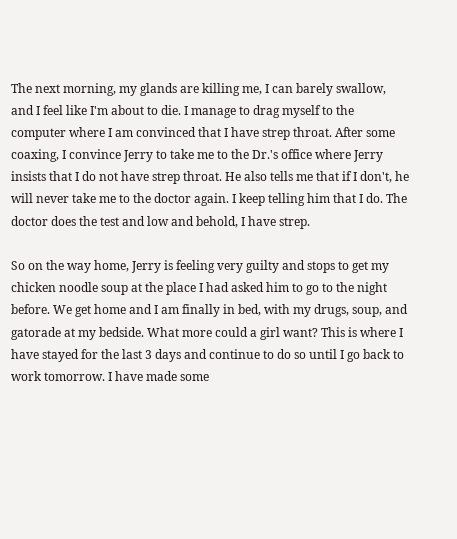The next morning, my glands are killing me, I can barely swallow, and I feel like I'm about to die. I manage to drag myself to the computer where I am convinced that I have strep throat. After some coaxing, I convince Jerry to take me to the Dr.'s office where Jerry insists that I do not have strep throat. He also tells me that if I don't, he will never take me to the doctor again. I keep telling him that I do. The doctor does the test and low and behold, I have strep.

So on the way home, Jerry is feeling very guilty and stops to get my chicken noodle soup at the place I had asked him to go to the night before. We get home and I am finally in bed, with my drugs, soup, and gatorade at my bedside. What more could a girl want? This is where I have stayed for the last 3 days and continue to do so until I go back to work tomorrow. I have made some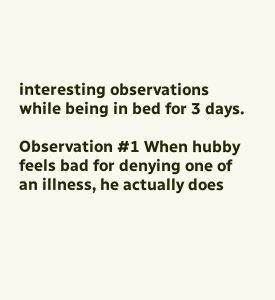interesting observations while being in bed for 3 days.

Observation #1 When hubby feels bad for denying one of an illness, he actually does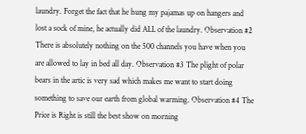laundry. Forget the fact that he hung my pajamas up on hangers and lost a sock of mine, he actually did ALL of the laundry. Observation #2 There is absolutely nothing on the 500 channels you have when you are allowed to lay in bed all day. Observation #3 The plight of polar bears in the artic is very sad which makes me want to start doing something to save our earth from global warming. Observation #4 The Price is Right is still the best show on morning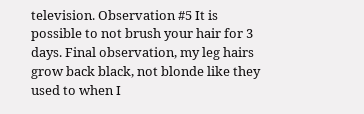television. Observation #5 It is possible to not brush your hair for 3 days. Final observation, my leg hairs grow back black, not blonde like they used to when I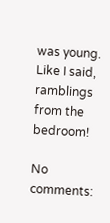was young. Like I said, ramblings from the bedroom!

No comments: